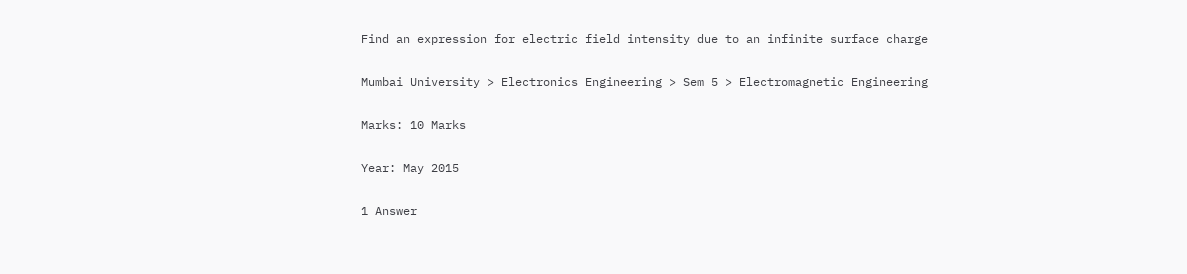Find an expression for electric field intensity due to an infinite surface charge

Mumbai University > Electronics Engineering > Sem 5 > Electromagnetic Engineering

Marks: 10 Marks

Year: May 2015

1 Answer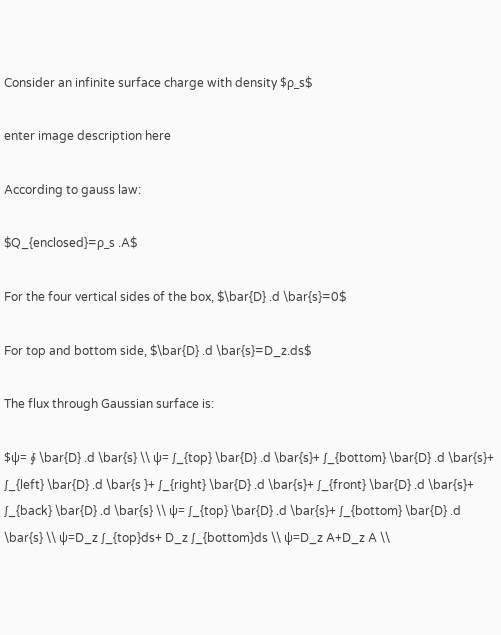Consider an infinite surface charge with density $ρ_s$

enter image description here

According to gauss law:

$Q_{enclosed}=ρ_s .A$

For the four vertical sides of the box, $\bar{D} .d \bar{s}=0$

For top and bottom side, $\bar{D} .d \bar{s}=D_z.ds$

The flux through Gaussian surface is:

$ψ= ∮ \bar{D} .d \bar{s} \\ ψ= ∫_{top} \bar{D} .d \bar{s}+ ∫_{bottom} \bar{D} .d \bar{s}+ ∫_{left} \bar{D} .d \bar{s }+ ∫_{right} \bar{D} .d \bar{s}+ ∫_{front} \bar{D} .d \bar{s}+ ∫_{back} \bar{D} .d \bar{s} \\ ψ= ∫_{top} \bar{D} .d \bar{s}+ ∫_{bottom} \bar{D} .d \bar{s} \\ ψ=D_z ∫_{top}ds+ D_z ∫_{bottom}ds \\ ψ=D_z A+D_z A \\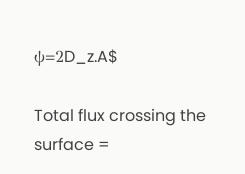ψ=2D_z.A$

Total flux crossing the surface =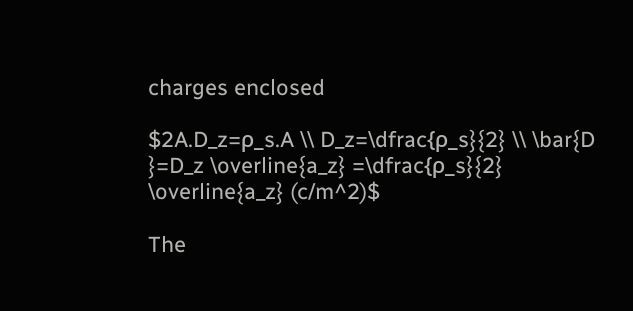charges enclosed

$2A.D_z=ρ_s.A \\ D_z=\dfrac{ρ_s}{2} \\ \bar{D }=D_z \overline{a_z} =\dfrac{ρ_s}{2} \overline{a_z} (c/m^2)$

The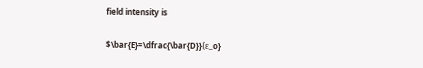field intensity is

$\bar{E}=\dfrac{\bar{D}}{ε_o}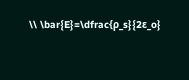\\ \bar{E}=\dfrac{ρ_s}{2ε_o}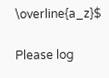\overline{a_z}$

Please log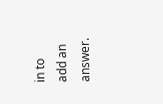in to add an answer.